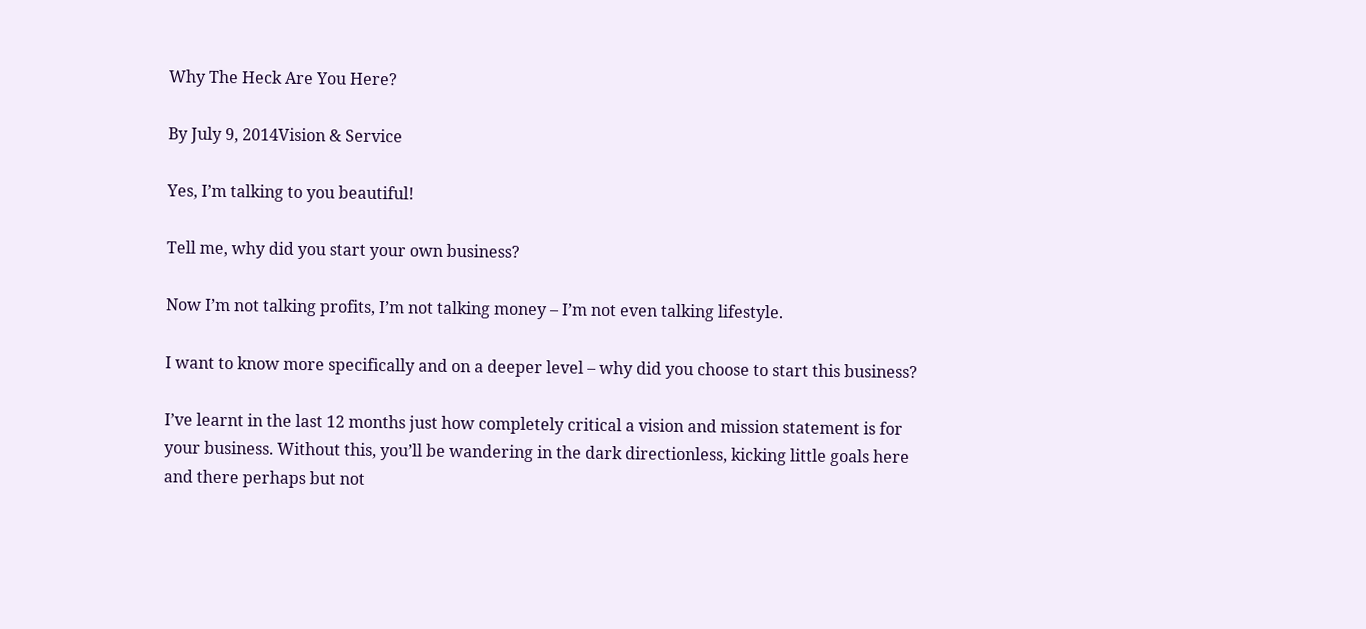Why The Heck Are You Here?

By July 9, 2014Vision & Service

Yes, I’m talking to you beautiful!

Tell me, why did you start your own business?

Now I’m not talking profits, I’m not talking money – I’m not even talking lifestyle.

I want to know more specifically and on a deeper level – why did you choose to start this business?

I’ve learnt in the last 12 months just how completely critical a vision and mission statement is for your business. Without this, you’ll be wandering in the dark directionless, kicking little goals here and there perhaps but not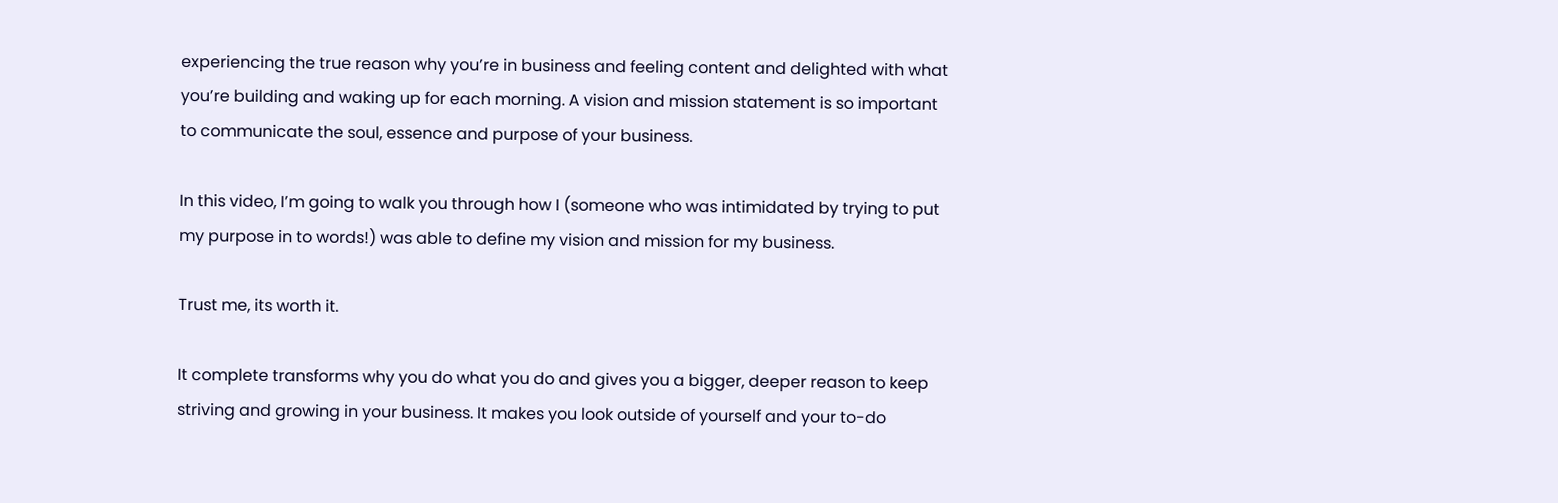experiencing the true reason why you’re in business and feeling content and delighted with what you’re building and waking up for each morning. A vision and mission statement is so important to communicate the soul, essence and purpose of your business.

In this video, I’m going to walk you through how I (someone who was intimidated by trying to put my purpose in to words!) was able to define my vision and mission for my business.

Trust me, its worth it.

It complete transforms why you do what you do and gives you a bigger, deeper reason to keep striving and growing in your business. It makes you look outside of yourself and your to-do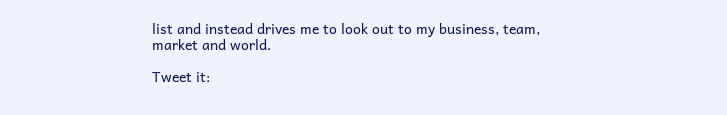list and instead drives me to look out to my business, team, market and world.

Tweet it: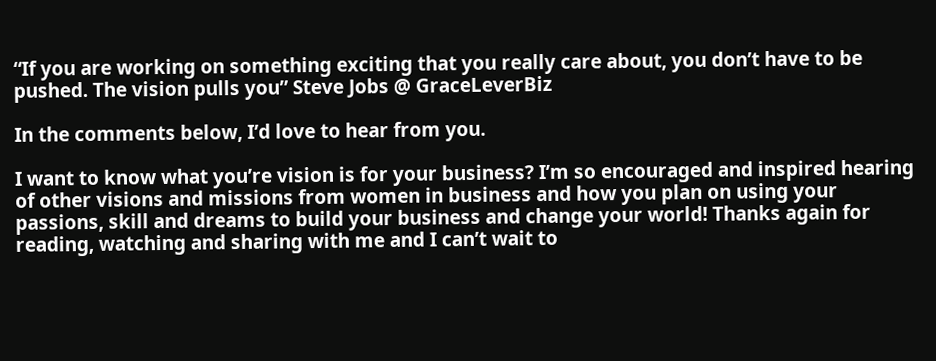“If you are working on something exciting that you really care about, you don’t have to be pushed. The vision pulls you” Steve Jobs @ GraceLeverBiz

In the comments below, I’d love to hear from you.

I want to know what you’re vision is for your business? I’m so encouraged and inspired hearing of other visions and missions from women in business and how you plan on using your passions, skill and dreams to build your business and change your world! Thanks again for reading, watching and sharing with me and I can’t wait to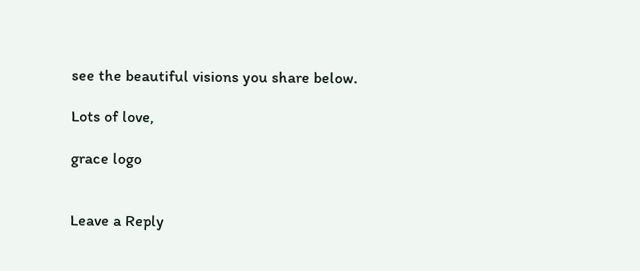see the beautiful visions you share below.

Lots of love,

grace logo


Leave a Reply